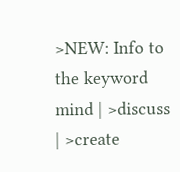>NEW: Info to the keyword mind | >discuss | >create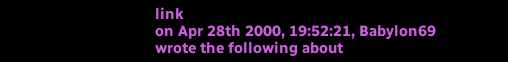link
on Apr 28th 2000, 19:52:21, Babylon69 wrote the following about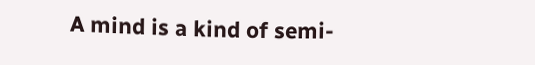A mind is a kind of semi-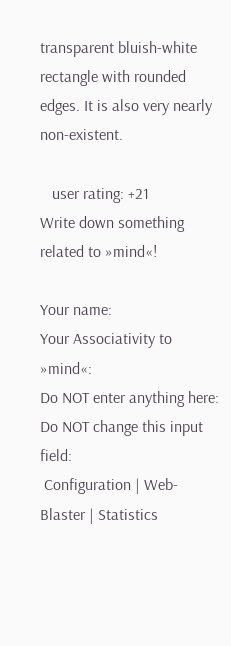transparent bluish-white rectangle with rounded edges. It is also very nearly non-existent.

   user rating: +21
Write down something related to »mind«!

Your name:
Your Associativity to »mind«:
Do NOT enter anything here:
Do NOT change this input field:
 Configuration | Web-Blaster | Statistics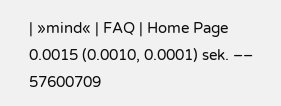| »mind« | FAQ | Home Page
0.0015 (0.0010, 0.0001) sek. –– 57600709